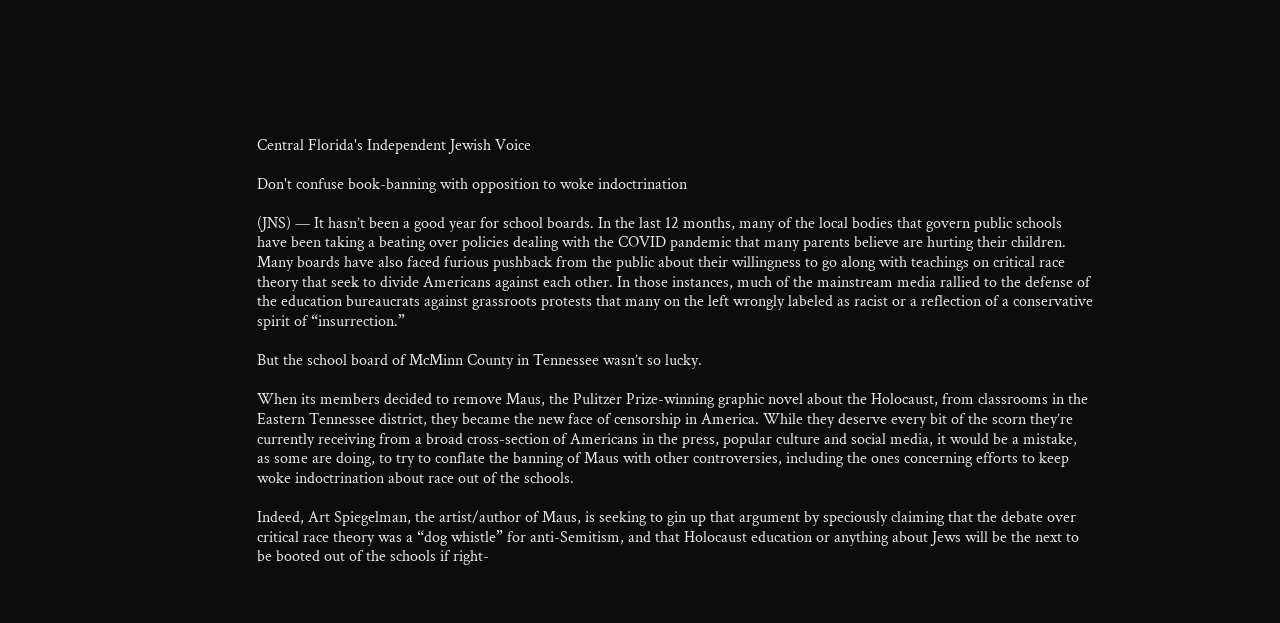Central Florida's Independent Jewish Voice

Don't confuse book-banning with opposition to woke indoctrination

(JNS) — It hasn’t been a good year for school boards. In the last 12 months, many of the local bodies that govern public schools have been taking a beating over policies dealing with the COVID pandemic that many parents believe are hurting their children. Many boards have also faced furious pushback from the public about their willingness to go along with teachings on critical race theory that seek to divide Americans against each other. In those instances, much of the mainstream media rallied to the defense of the education bureaucrats against grassroots protests that many on the left wrongly labeled as racist or a reflection of a conservative spirit of “insurrection.”

But the school board of McMinn County in Tennessee wasn’t so lucky.

When its members decided to remove Maus, the Pulitzer Prize-winning graphic novel about the Holocaust, from classrooms in the Eastern Tennessee district, they became the new face of censorship in America. While they deserve every bit of the scorn they’re currently receiving from a broad cross-section of Americans in the press, popular culture and social media, it would be a mistake, as some are doing, to try to conflate the banning of Maus with other controversies, including the ones concerning efforts to keep woke indoctrination about race out of the schools.

Indeed, Art Spiegelman, the artist/author of Maus, is seeking to gin up that argument by speciously claiming that the debate over critical race theory was a “dog whistle” for anti-Semitism, and that Holocaust education or anything about Jews will be the next to be booted out of the schools if right-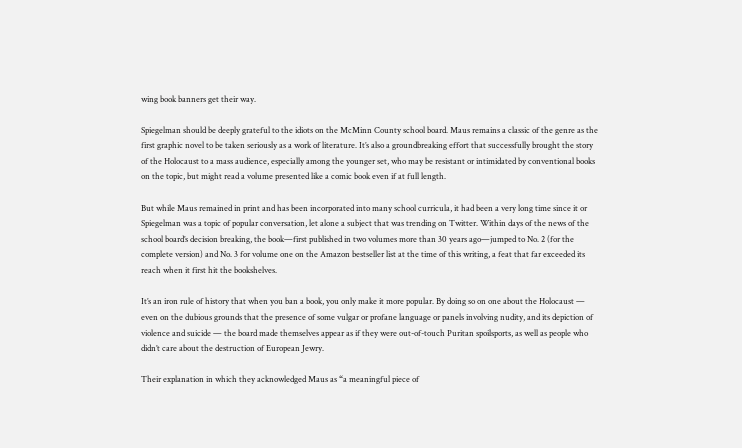wing book banners get their way.

Spiegelman should be deeply grateful to the idiots on the McMinn County school board. Maus remains a classic of the genre as the first graphic novel to be taken seriously as a work of literature. It’s also a groundbreaking effort that successfully brought the story of the Holocaust to a mass audience, especially among the younger set, who may be resistant or intimidated by conventional books on the topic, but might read a volume presented like a comic book even if at full length.

But while Maus remained in print and has been incorporated into many school curricula, it had been a very long time since it or Spiegelman was a topic of popular conversation, let alone a subject that was trending on Twitter. Within days of the news of the school board’s decision breaking, the book—first published in two volumes more than 30 years ago—jumped to No. 2 (for the complete version) and No. 3 for volume one on the Amazon bestseller list at the time of this writing, a feat that far exceeded its reach when it first hit the bookshelves.

It’s an iron rule of history that when you ban a book, you only make it more popular. By doing so on one about the Holocaust — even on the dubious grounds that the presence of some vulgar or profane language or panels involving nudity, and its depiction of violence and suicide — the board made themselves appear as if they were out-of-touch Puritan spoilsports, as well as people who didn’t care about the destruction of European Jewry.

Their explanation in which they acknowledged Maus as “a meaningful piece of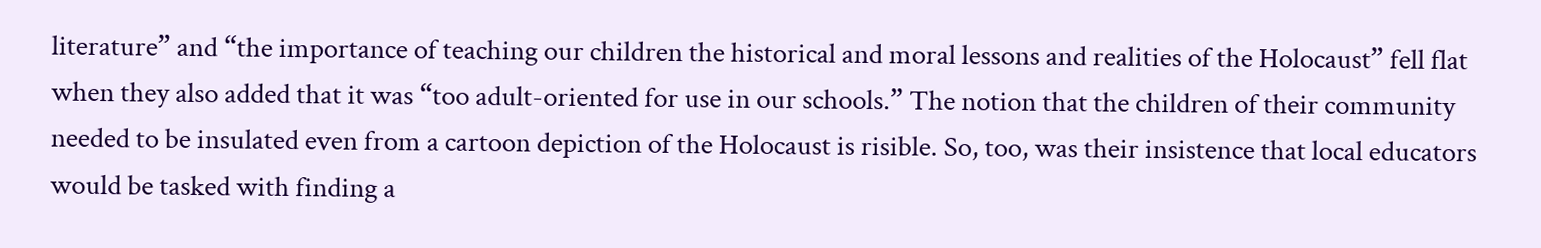literature” and “the importance of teaching our children the historical and moral lessons and realities of the Holocaust” fell flat when they also added that it was “too adult-oriented for use in our schools.” The notion that the children of their community needed to be insulated even from a cartoon depiction of the Holocaust is risible. So, too, was their insistence that local educators would be tasked with finding a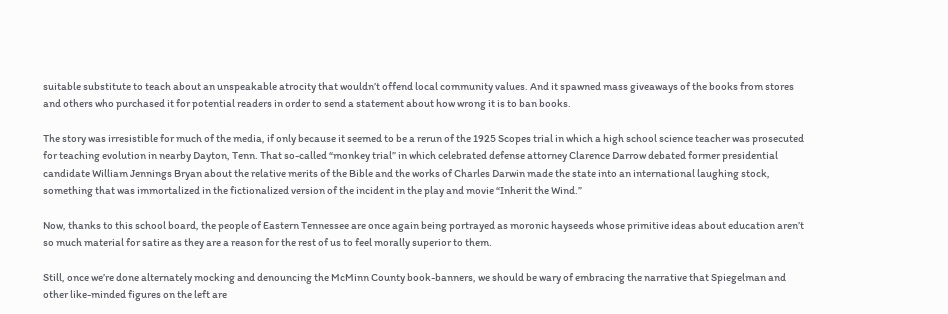suitable substitute to teach about an unspeakable atrocity that wouldn’t offend local community values. And it spawned mass giveaways of the books from stores and others who purchased it for potential readers in order to send a statement about how wrong it is to ban books.

The story was irresistible for much of the media, if only because it seemed to be a rerun of the 1925 Scopes trial in which a high school science teacher was prosecuted for teaching evolution in nearby Dayton, Tenn. That so-called “monkey trial” in which celebrated defense attorney Clarence Darrow debated former presidential candidate William Jennings Bryan about the relative merits of the Bible and the works of Charles Darwin made the state into an international laughing stock, something that was immortalized in the fictionalized version of the incident in the play and movie “Inherit the Wind.”

Now, thanks to this school board, the people of Eastern Tennessee are once again being portrayed as moronic hayseeds whose primitive ideas about education aren’t so much material for satire as they are a reason for the rest of us to feel morally superior to them.

Still, once we’re done alternately mocking and denouncing the McMinn County book-banners, we should be wary of embracing the narrative that Spiegelman and other like-minded figures on the left are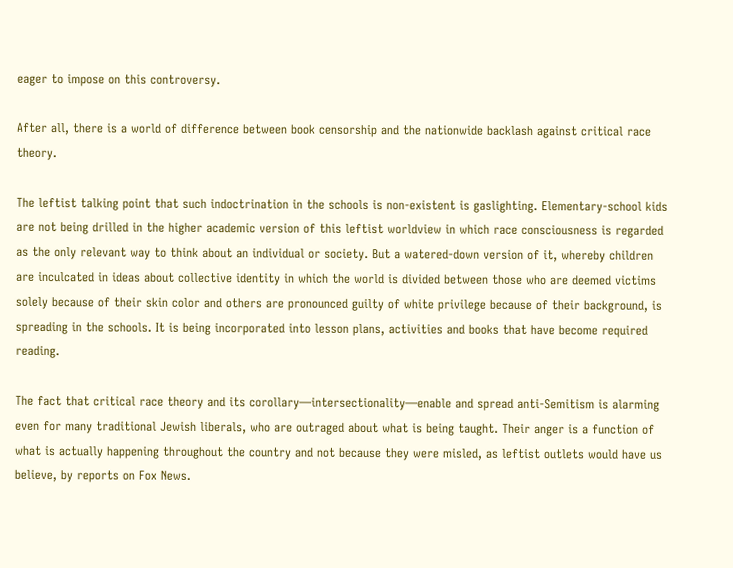eager to impose on this controversy.

After all, there is a world of difference between book censorship and the nationwide backlash against critical race theory.

The leftist talking point that such indoctrination in the schools is non-existent is gaslighting. Elementary-school kids are not being drilled in the higher academic version of this leftist worldview in which race consciousness is regarded as the only relevant way to think about an individual or society. But a watered-down version of it, whereby children are inculcated in ideas about collective identity in which the world is divided between those who are deemed victims solely because of their skin color and others are pronounced guilty of white privilege because of their background, is spreading in the schools. It is being incorporated into lesson plans, activities and books that have become required reading.

The fact that critical race theory and its corollary—intersectionality—enable and spread anti-Semitism is alarming even for many traditional Jewish liberals, who are outraged about what is being taught. Their anger is a function of what is actually happening throughout the country and not because they were misled, as leftist outlets would have us believe, by reports on Fox News.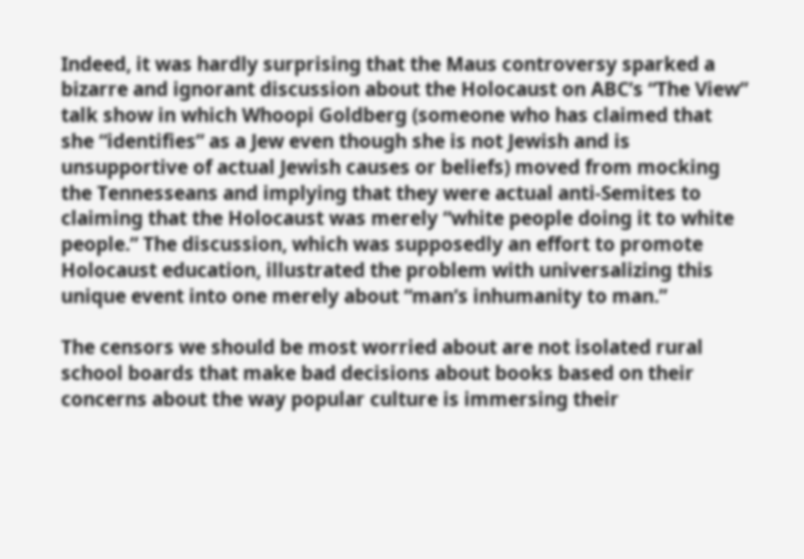Indeed, it was hardly surprising that the Maus controversy sparked a bizarre and ignorant discussion about the Holocaust on ABC’s “The View” talk show in which Whoopi Goldberg (someone who has claimed that she “identifies” as a Jew even though she is not Jewish and is unsupportive of actual Jewish causes or beliefs) moved from mocking the Tennesseans and implying that they were actual anti-Semites to claiming that the Holocaust was merely “white people doing it to white people.” The discussion, which was supposedly an effort to promote Holocaust education, illustrated the problem with universalizing this unique event into one merely about “man’s inhumanity to man.”

The censors we should be most worried about are not isolated rural school boards that make bad decisions about books based on their concerns about the way popular culture is immersing their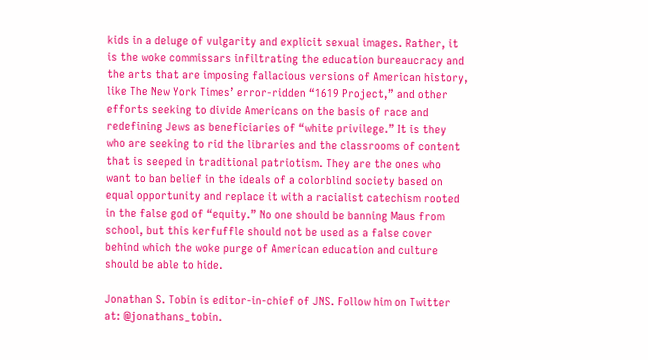kids in a deluge of vulgarity and explicit sexual images. Rather, it is the woke commissars infiltrating the education bureaucracy and the arts that are imposing fallacious versions of American history, like The New York Times’ error-ridden “1619 Project,” and other efforts seeking to divide Americans on the basis of race and redefining Jews as beneficiaries of “white privilege.” It is they who are seeking to rid the libraries and the classrooms of content that is seeped in traditional patriotism. They are the ones who want to ban belief in the ideals of a colorblind society based on equal opportunity and replace it with a racialist catechism rooted in the false god of “equity.” No one should be banning Maus from school, but this kerfuffle should not be used as a false cover behind which the woke purge of American education and culture should be able to hide.

Jonathan S. Tobin is editor-in-chief of JNS. Follow him on Twitter at: @jonathans_tobin.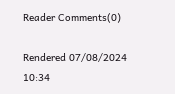Reader Comments(0)

Rendered 07/08/2024 10:34